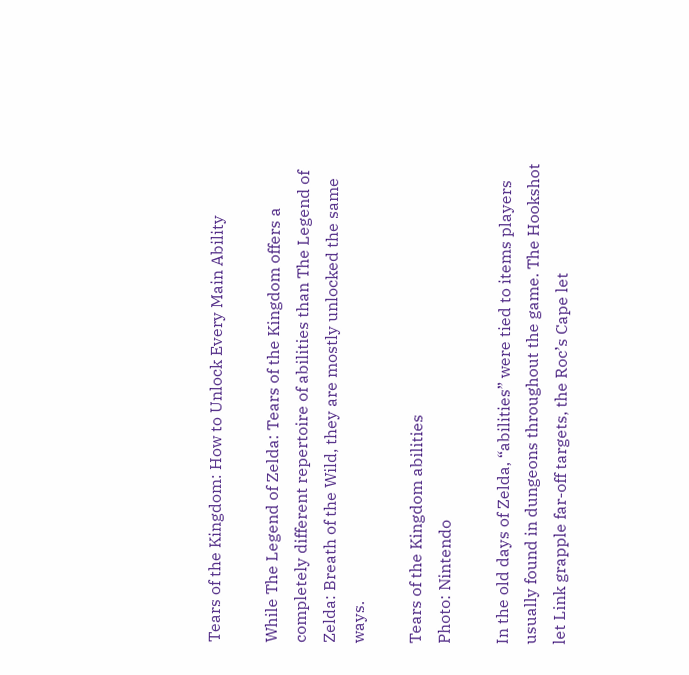Tears of the Kingdom: How to Unlock Every Main Ability

While The Legend of Zelda: Tears of the Kingdom offers a completely different repertoire of abilities than The Legend of Zelda: Breath of the Wild, they are mostly unlocked the same ways.

Tears of the Kingdom abilities
Photo: Nintendo

In the old days of Zelda, “abilities” were tied to items players usually found in dungeons throughout the game. The Hookshot let Link grapple far-off targets, the Roc’s Cape let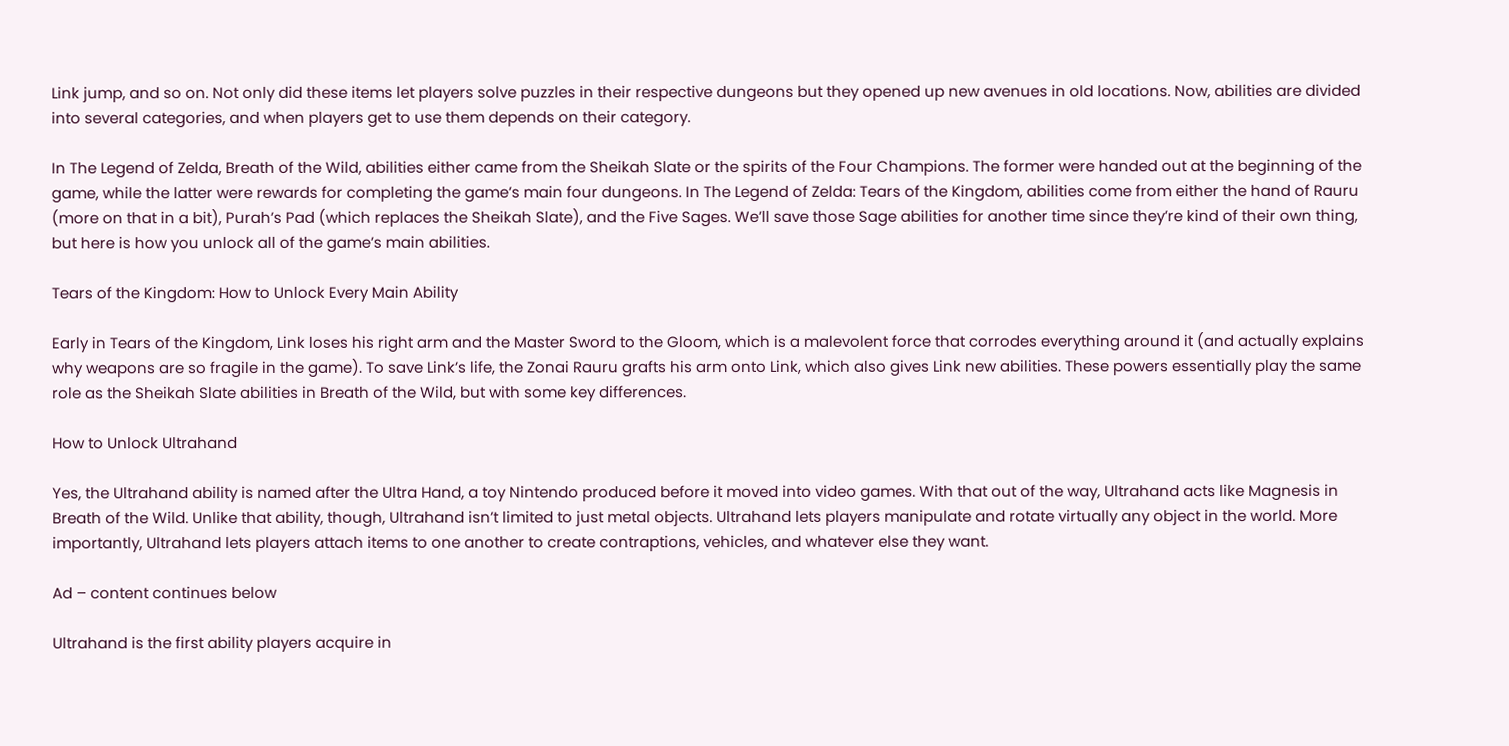Link jump, and so on. Not only did these items let players solve puzzles in their respective dungeons but they opened up new avenues in old locations. Now, abilities are divided into several categories, and when players get to use them depends on their category.

In The Legend of Zelda, Breath of the Wild, abilities either came from the Sheikah Slate or the spirits of the Four Champions. The former were handed out at the beginning of the game, while the latter were rewards for completing the game’s main four dungeons. In The Legend of Zelda: Tears of the Kingdom, abilities come from either the hand of Rauru (more on that in a bit), Purah’s Pad (which replaces the Sheikah Slate), and the Five Sages. We’ll save those Sage abilities for another time since they’re kind of their own thing, but here is how you unlock all of the game’s main abilities.

Tears of the Kingdom: How to Unlock Every Main Ability

Early in Tears of the Kingdom, Link loses his right arm and the Master Sword to the Gloom, which is a malevolent force that corrodes everything around it (and actually explains why weapons are so fragile in the game). To save Link’s life, the Zonai Rauru grafts his arm onto Link, which also gives Link new abilities. These powers essentially play the same role as the Sheikah Slate abilities in Breath of the Wild, but with some key differences.

How to Unlock Ultrahand

Yes, the Ultrahand ability is named after the Ultra Hand, a toy Nintendo produced before it moved into video games. With that out of the way, Ultrahand acts like Magnesis in Breath of the Wild. Unlike that ability, though, Ultrahand isn’t limited to just metal objects. Ultrahand lets players manipulate and rotate virtually any object in the world. More importantly, Ultrahand lets players attach items to one another to create contraptions, vehicles, and whatever else they want.

Ad – content continues below

Ultrahand is the first ability players acquire in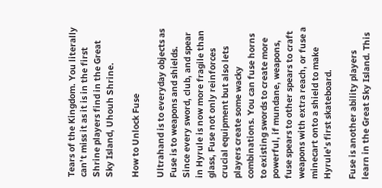Tears of the Kingdom. You literally can’t miss it as it is in the first Shrine players find in the Great Sky Island, Uhouh Shrine.

How to Unlock Fuse

Ultrahand is to everyday objects as Fuse is to weapons and shields. Since every sword, club, and spear in Hyrule is now more fragile than glass, Fuse not only reinforces crucial equipment but also lets players create some wacky combinations. You can fuse horns to existing swords to create more powerful, if mundane, weapons, fuse spears to other spears to craft weapons with extra reach, or fuse a minecart onto a shield to make Hyrule’s first skateboard.

Fuse is another ability players learn in the Great Sky Island. This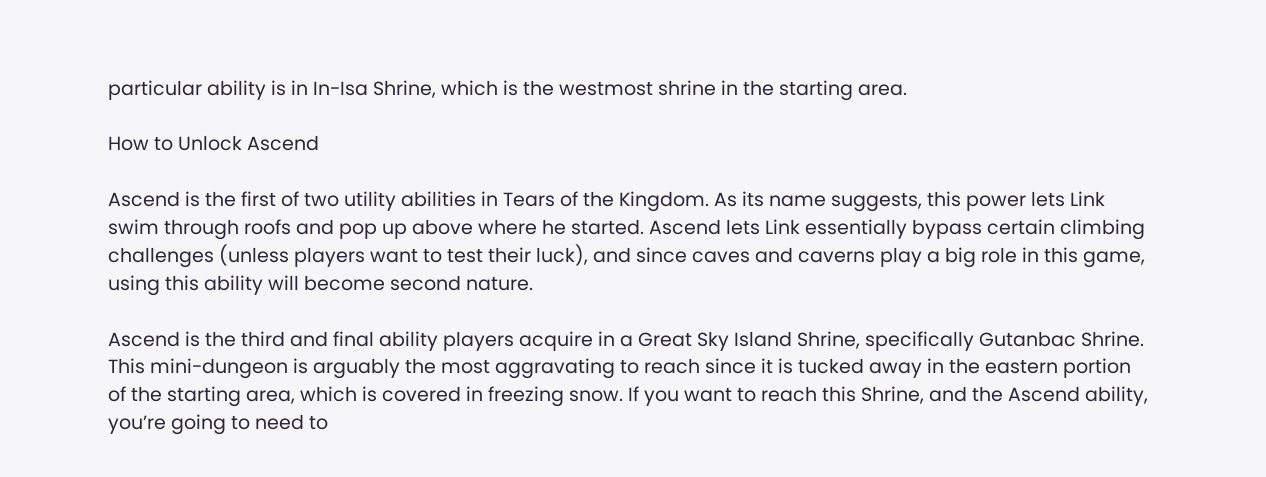particular ability is in In-Isa Shrine, which is the westmost shrine in the starting area.

How to Unlock Ascend

Ascend is the first of two utility abilities in Tears of the Kingdom. As its name suggests, this power lets Link swim through roofs and pop up above where he started. Ascend lets Link essentially bypass certain climbing challenges (unless players want to test their luck), and since caves and caverns play a big role in this game, using this ability will become second nature.

Ascend is the third and final ability players acquire in a Great Sky Island Shrine, specifically Gutanbac Shrine. This mini-dungeon is arguably the most aggravating to reach since it is tucked away in the eastern portion of the starting area, which is covered in freezing snow. If you want to reach this Shrine, and the Ascend ability, you’re going to need to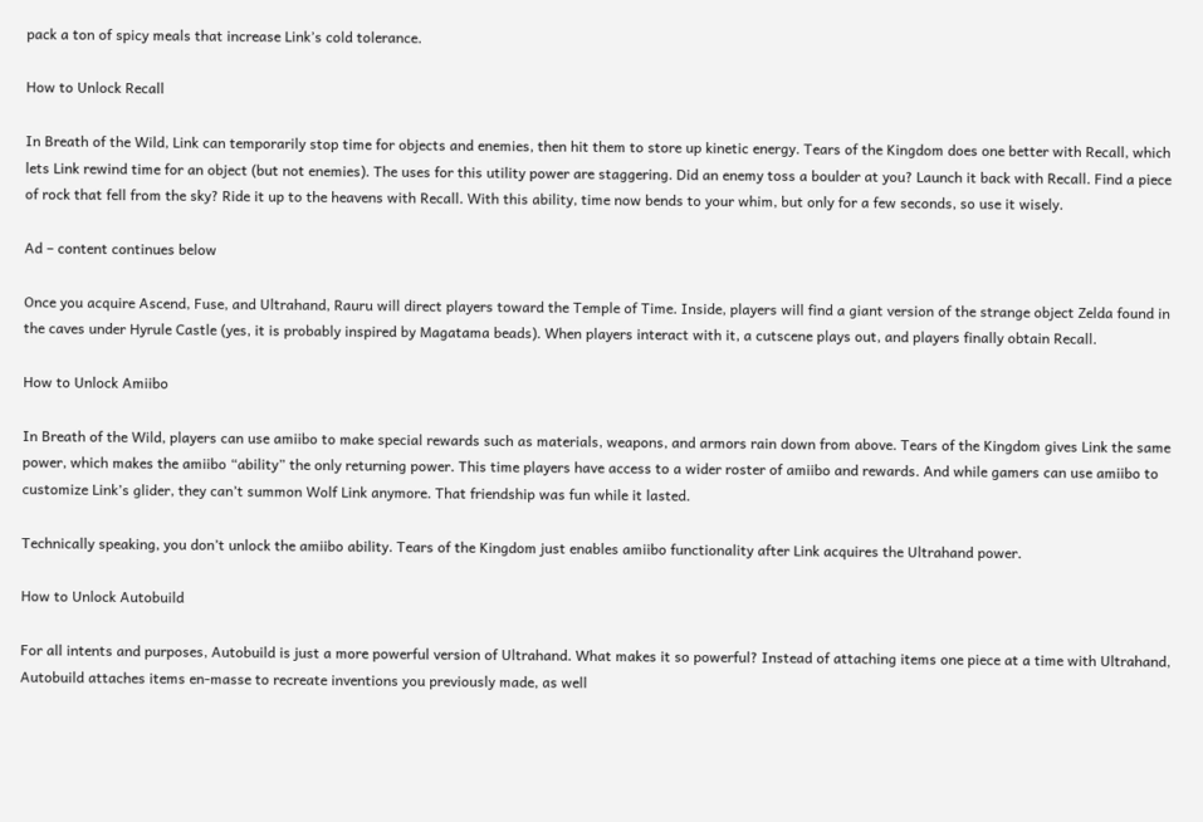pack a ton of spicy meals that increase Link’s cold tolerance.

How to Unlock Recall

In Breath of the Wild, Link can temporarily stop time for objects and enemies, then hit them to store up kinetic energy. Tears of the Kingdom does one better with Recall, which lets Link rewind time for an object (but not enemies). The uses for this utility power are staggering. Did an enemy toss a boulder at you? Launch it back with Recall. Find a piece of rock that fell from the sky? Ride it up to the heavens with Recall. With this ability, time now bends to your whim, but only for a few seconds, so use it wisely.

Ad – content continues below

Once you acquire Ascend, Fuse, and Ultrahand, Rauru will direct players toward the Temple of Time. Inside, players will find a giant version of the strange object Zelda found in the caves under Hyrule Castle (yes, it is probably inspired by Magatama beads). When players interact with it, a cutscene plays out, and players finally obtain Recall.

How to Unlock Amiibo

In Breath of the Wild, players can use amiibo to make special rewards such as materials, weapons, and armors rain down from above. Tears of the Kingdom gives Link the same power, which makes the amiibo “ability” the only returning power. This time players have access to a wider roster of amiibo and rewards. And while gamers can use amiibo to customize Link’s glider, they can’t summon Wolf Link anymore. That friendship was fun while it lasted.

Technically speaking, you don’t unlock the amiibo ability. Tears of the Kingdom just enables amiibo functionality after Link acquires the Ultrahand power.

How to Unlock Autobuild

For all intents and purposes, Autobuild is just a more powerful version of Ultrahand. What makes it so powerful? Instead of attaching items one piece at a time with Ultrahand, Autobuild attaches items en-masse to recreate inventions you previously made, as well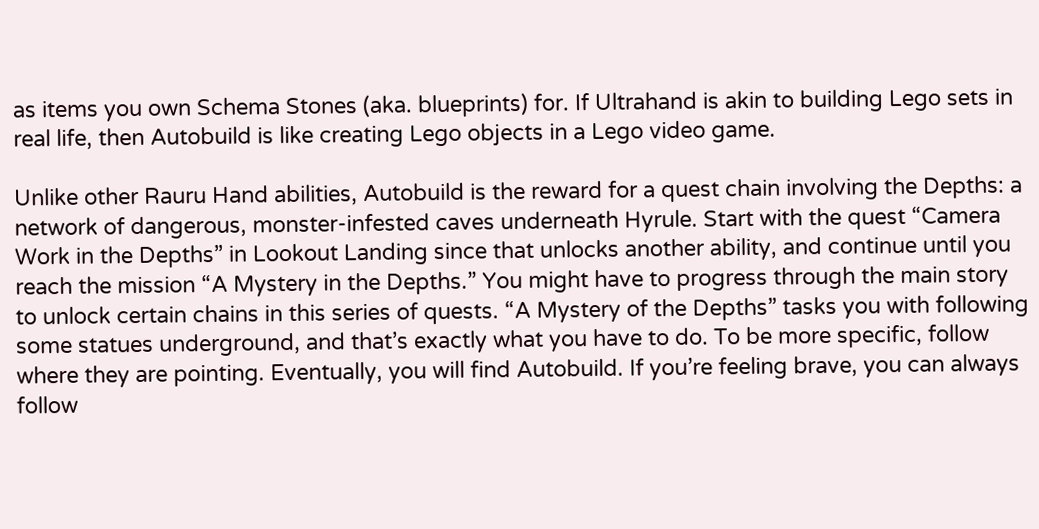as items you own Schema Stones (aka. blueprints) for. If Ultrahand is akin to building Lego sets in real life, then Autobuild is like creating Lego objects in a Lego video game.

Unlike other Rauru Hand abilities, Autobuild is the reward for a quest chain involving the Depths: a network of dangerous, monster-infested caves underneath Hyrule. Start with the quest “Camera Work in the Depths” in Lookout Landing since that unlocks another ability, and continue until you reach the mission “A Mystery in the Depths.” You might have to progress through the main story to unlock certain chains in this series of quests. “A Mystery of the Depths” tasks you with following some statues underground, and that’s exactly what you have to do. To be more specific, follow where they are pointing. Eventually, you will find Autobuild. If you’re feeling brave, you can always follow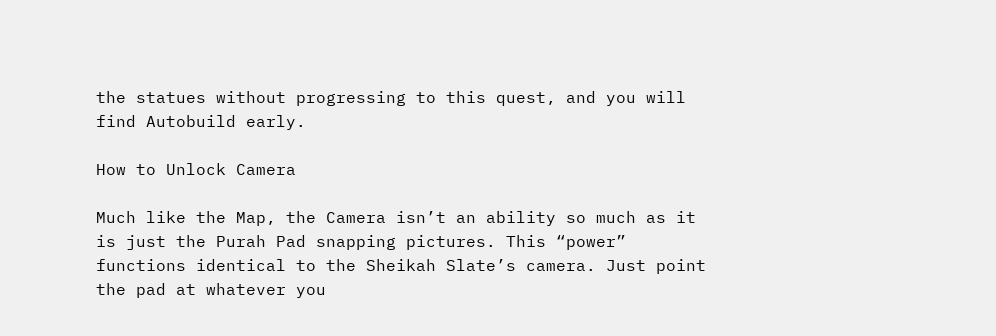the statues without progressing to this quest, and you will find Autobuild early.

How to Unlock Camera

Much like the Map, the Camera isn’t an ability so much as it is just the Purah Pad snapping pictures. This “power” functions identical to the Sheikah Slate’s camera. Just point the pad at whatever you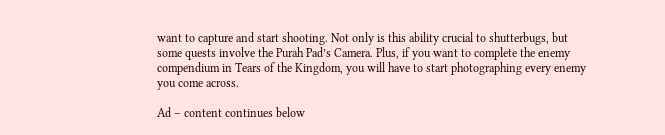want to capture and start shooting. Not only is this ability crucial to shutterbugs, but some quests involve the Purah Pad’s Camera. Plus, if you want to complete the enemy compendium in Tears of the Kingdom, you will have to start photographing every enemy you come across.

Ad – content continues below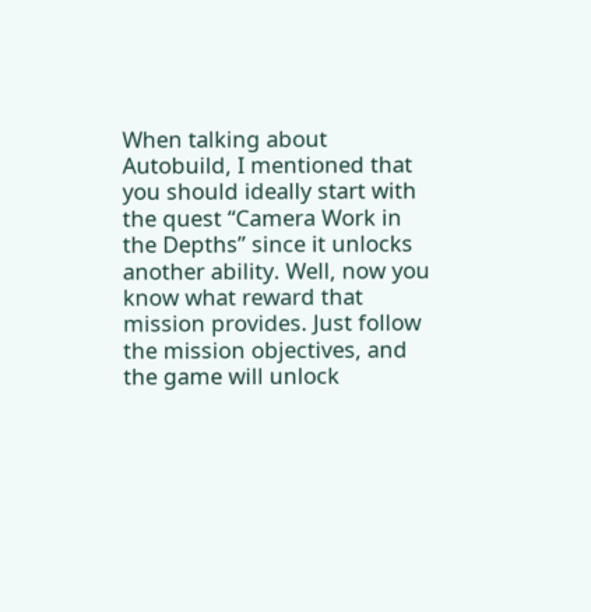When talking about Autobuild, I mentioned that you should ideally start with the quest “Camera Work in the Depths” since it unlocks another ability. Well, now you know what reward that mission provides. Just follow the mission objectives, and the game will unlock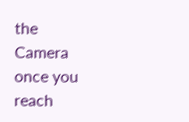the Camera once you reach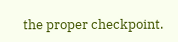the proper checkpoint.